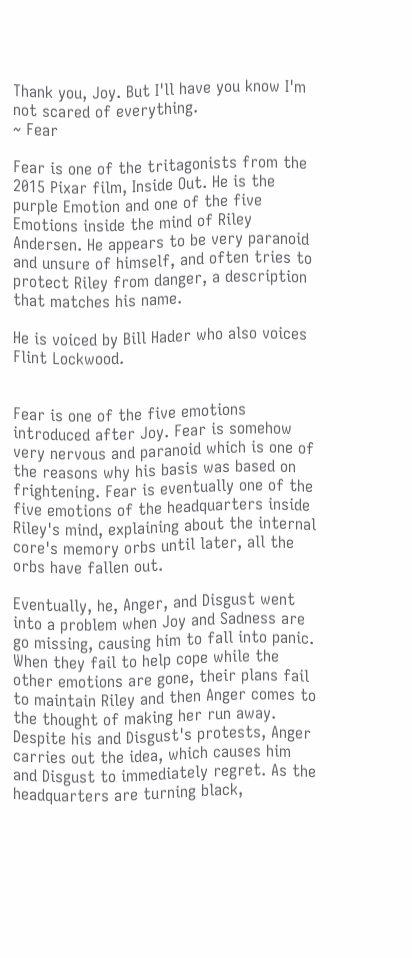Thank you, Joy. But I'll have you know I'm not scared of everything.
~ Fear

Fear is one of the tritagonists from the 2015 Pixar film, Inside Out. He is the purple Emotion and one of the five Emotions inside the mind of Riley Andersen. He appears to be very paranoid and unsure of himself, and often tries to protect Riley from danger, a description that matches his name.

He is voiced by Bill Hader who also voices Flint Lockwood.


Fear is one of the five emotions introduced after Joy. Fear is somehow very nervous and paranoid which is one of the reasons why his basis was based on frightening. Fear is eventually one of the five emotions of the headquarters inside Riley's mind, explaining about the internal core's memory orbs until later, all the orbs have fallen out.

Eventually, he, Anger, and Disgust went into a problem when Joy and Sadness are go missing, causing him to fall into panic. When they fail to help cope while the other emotions are gone, their plans fail to maintain Riley and then Anger comes to the thought of making her run away. Despite his and Disgust's protests, Anger carries out the idea, which causes him and Disgust to immediately regret. As the headquarters are turning black,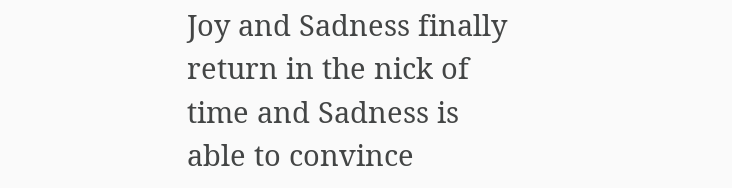Joy and Sadness finally return in the nick of time and Sadness is able to convince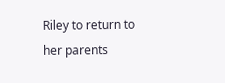Riley to return to her parents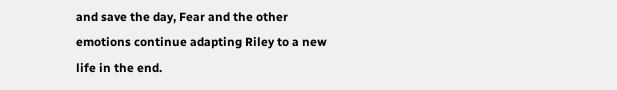and save the day, Fear and the other emotions continue adapting Riley to a new life in the end.